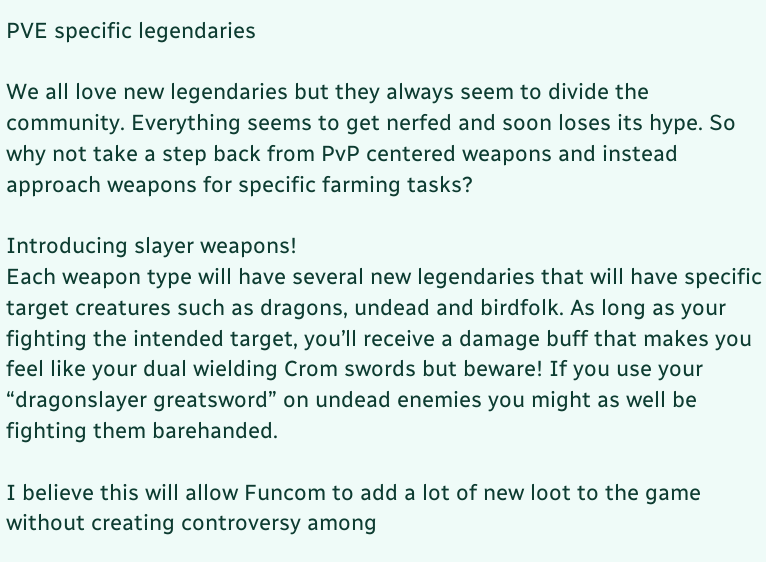PVE specific legendaries

We all love new legendaries but they always seem to divide the community. Everything seems to get nerfed and soon loses its hype. So why not take a step back from PvP centered weapons and instead approach weapons for specific farming tasks?

Introducing slayer weapons!
Each weapon type will have several new legendaries that will have specific target creatures such as dragons, undead and birdfolk. As long as your fighting the intended target, you’ll receive a damage buff that makes you feel like your dual wielding Crom swords but beware! If you use your “dragonslayer greatsword” on undead enemies you might as well be fighting them barehanded.

I believe this will allow Funcom to add a lot of new loot to the game without creating controversy among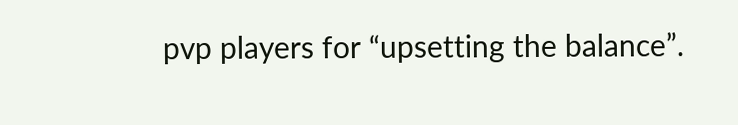pvp players for “upsetting the balance”.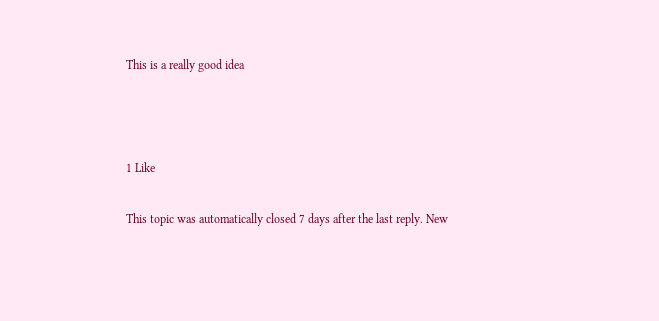This is a really good idea



1 Like

This topic was automatically closed 7 days after the last reply. New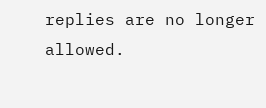replies are no longer allowed.